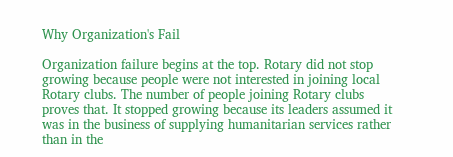Why Organization's Fail

Organization failure begins at the top. Rotary did not stop growing because people were not interested in joining local Rotary clubs. The number of people joining Rotary clubs proves that. It stopped growing because its leaders assumed it was in the business of supplying humanitarian services rather than in the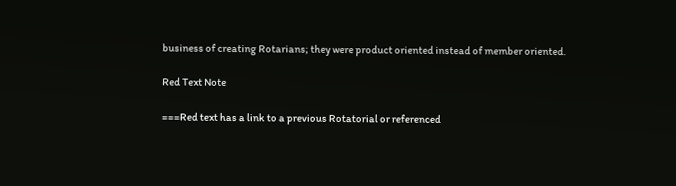business of creating Rotarians; they were product oriented instead of member oriented.

Red Text Note

===Red text has a link to a previous Rotatorial or referenced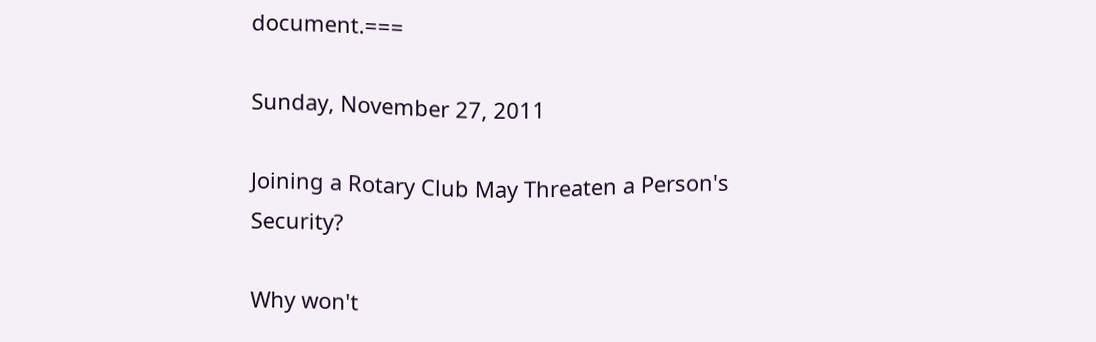document.===

Sunday, November 27, 2011

Joining a Rotary Club May Threaten a Person's Security?

Why won't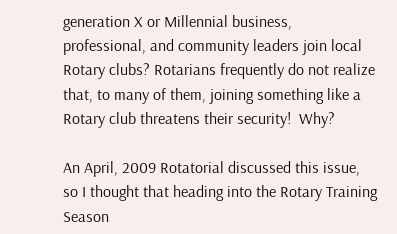generation X or Millennial business, professional, and community leaders join local Rotary clubs? Rotarians frequently do not realize that, to many of them, joining something like a Rotary club threatens their security!  Why?

An April, 2009 Rotatorial discussed this issue, so I thought that heading into the Rotary Training Season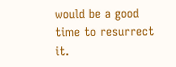would be a good time to resurrect it.